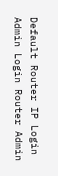Default Router IP Login Admin Login Router Admin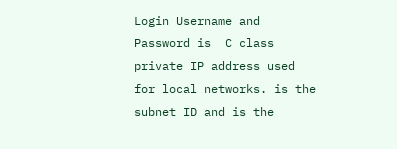Login Username and Password is  C class private IP address used for local networks. is the subnet ID and is the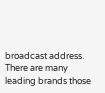broadcast address. There are many leading brands those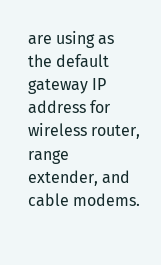are using as the default gateway IP address for wireless router, range extender, and cable modems.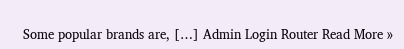Some popular brands are, […] Admin Login Router Read More »